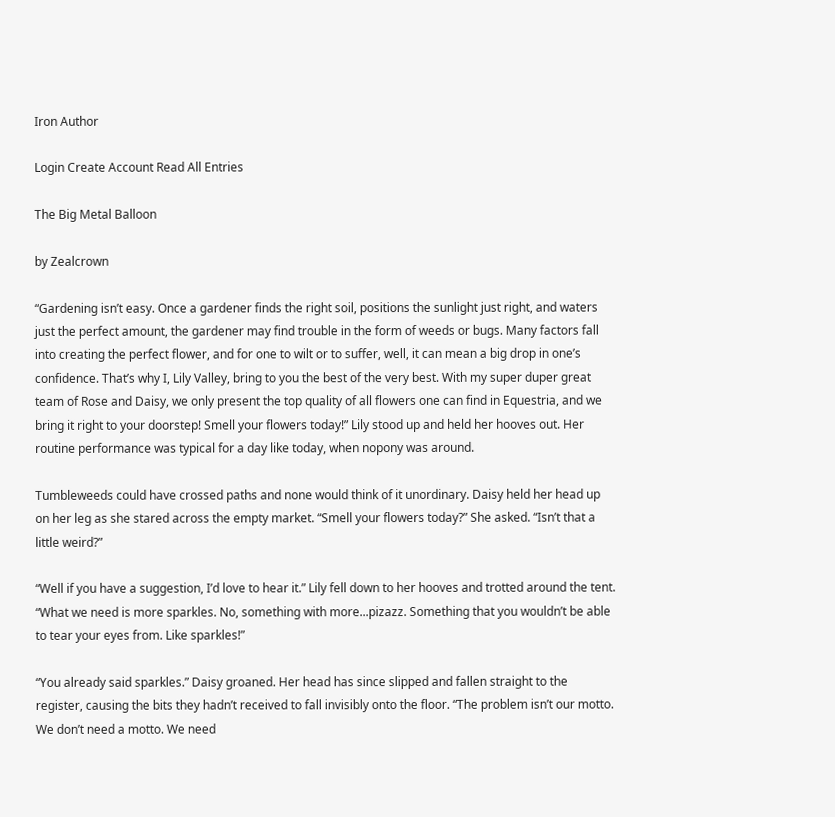Iron Author

Login Create Account Read All Entries

The Big Metal Balloon

by Zealcrown

“Gardening isn’t easy. Once a gardener finds the right soil, positions the sunlight just right, and waters just the perfect amount, the gardener may find trouble in the form of weeds or bugs. Many factors fall into creating the perfect flower, and for one to wilt or to suffer, well, it can mean a big drop in one’s confidence. That’s why I, Lily Valley, bring to you the best of the very best. With my super duper great team of Rose and Daisy, we only present the top quality of all flowers one can find in Equestria, and we bring it right to your doorstep! Smell your flowers today!” Lily stood up and held her hooves out. Her routine performance was typical for a day like today, when nopony was around.

Tumbleweeds could have crossed paths and none would think of it unordinary. Daisy held her head up on her leg as she stared across the empty market. “Smell your flowers today?” She asked. “Isn’t that a little weird?”

“Well if you have a suggestion, I’d love to hear it.” Lily fell down to her hooves and trotted around the tent. “What we need is more sparkles. No, something with more...pizazz. Something that you wouldn’t be able to tear your eyes from. Like sparkles!”

“You already said sparkles.” Daisy groaned. Her head has since slipped and fallen straight to the register, causing the bits they hadn’t received to fall invisibly onto the floor. “The problem isn’t our motto. We don’t need a motto. We need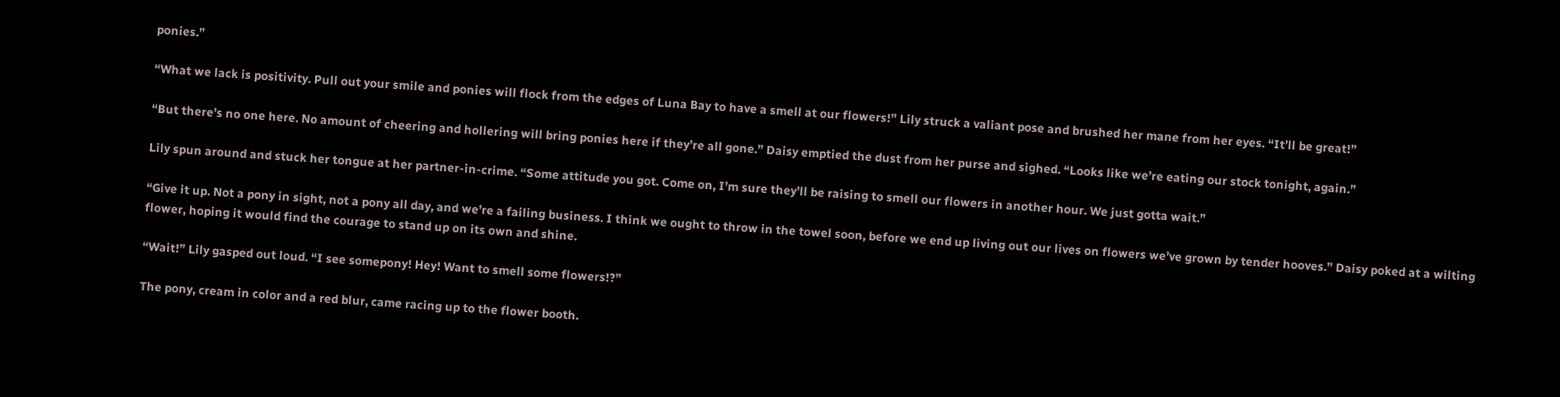ponies.”

“What we lack is positivity. Pull out your smile and ponies will flock from the edges of Luna Bay to have a smell at our flowers!” Lily struck a valiant pose and brushed her mane from her eyes. “It’ll be great!”

“But there’s no one here. No amount of cheering and hollering will bring ponies here if they’re all gone.” Daisy emptied the dust from her purse and sighed. “Looks like we’re eating our stock tonight, again.”

Lily spun around and stuck her tongue at her partner-in-crime. “Some attitude you got. Come on, I’m sure they’ll be raising to smell our flowers in another hour. We just gotta wait.”

“Give it up. Not a pony in sight, not a pony all day, and we’re a failing business. I think we ought to throw in the towel soon, before we end up living out our lives on flowers we’ve grown by tender hooves.” Daisy poked at a wilting flower, hoping it would find the courage to stand up on its own and shine.

“Wait!” Lily gasped out loud. “I see somepony! Hey! Want to smell some flowers!?”

The pony, cream in color and a red blur, came racing up to the flower booth.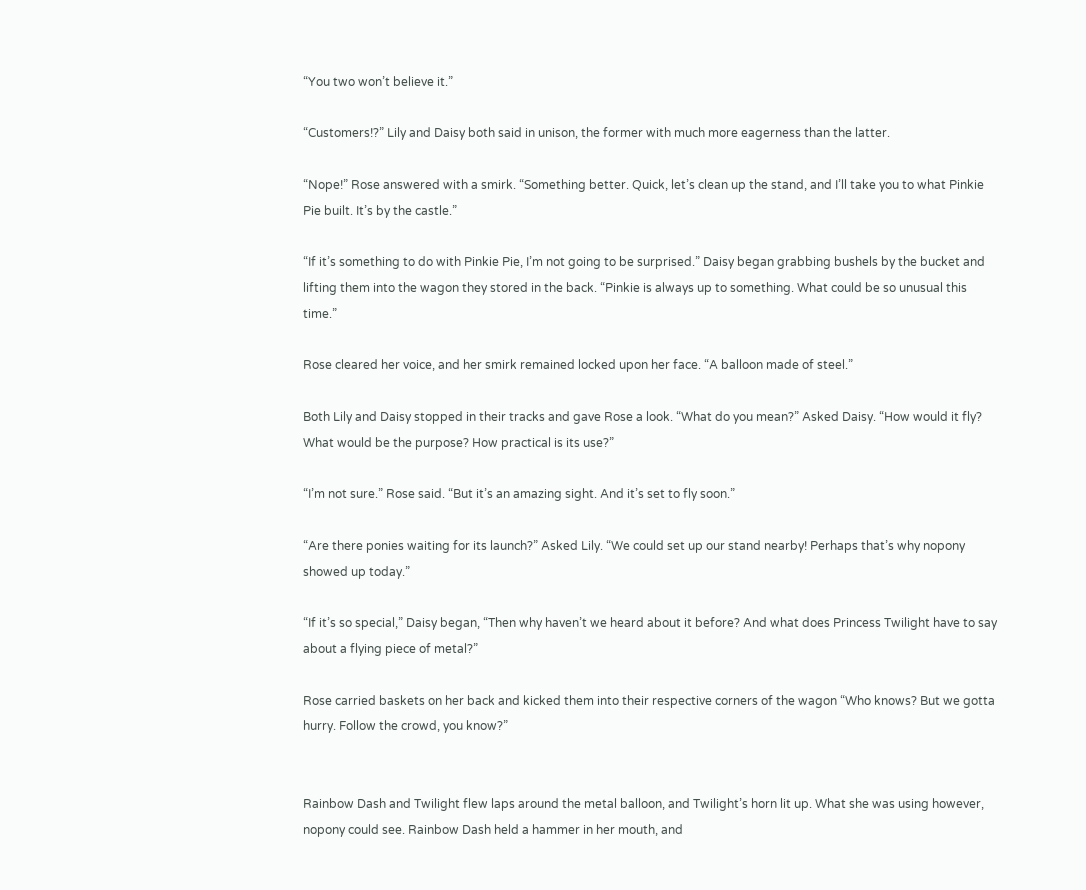“You two won’t believe it.”

“Customers!?” Lily and Daisy both said in unison, the former with much more eagerness than the latter.

“Nope!” Rose answered with a smirk. “Something better. Quick, let’s clean up the stand, and I’ll take you to what Pinkie Pie built. It’s by the castle.”

“If it’s something to do with Pinkie Pie, I’m not going to be surprised.” Daisy began grabbing bushels by the bucket and lifting them into the wagon they stored in the back. “Pinkie is always up to something. What could be so unusual this time.”

Rose cleared her voice, and her smirk remained locked upon her face. “A balloon made of steel.”

Both Lily and Daisy stopped in their tracks and gave Rose a look. “What do you mean?” Asked Daisy. “How would it fly? What would be the purpose? How practical is its use?”

“I’m not sure.” Rose said. “But it’s an amazing sight. And it’s set to fly soon.”

“Are there ponies waiting for its launch?” Asked Lily. “We could set up our stand nearby! Perhaps that’s why nopony showed up today.”

“If it’s so special,” Daisy began, “Then why haven’t we heard about it before? And what does Princess Twilight have to say about a flying piece of metal?”

Rose carried baskets on her back and kicked them into their respective corners of the wagon “Who knows? But we gotta hurry. Follow the crowd, you know?”


Rainbow Dash and Twilight flew laps around the metal balloon, and Twilight’s horn lit up. What she was using however, nopony could see. Rainbow Dash held a hammer in her mouth, and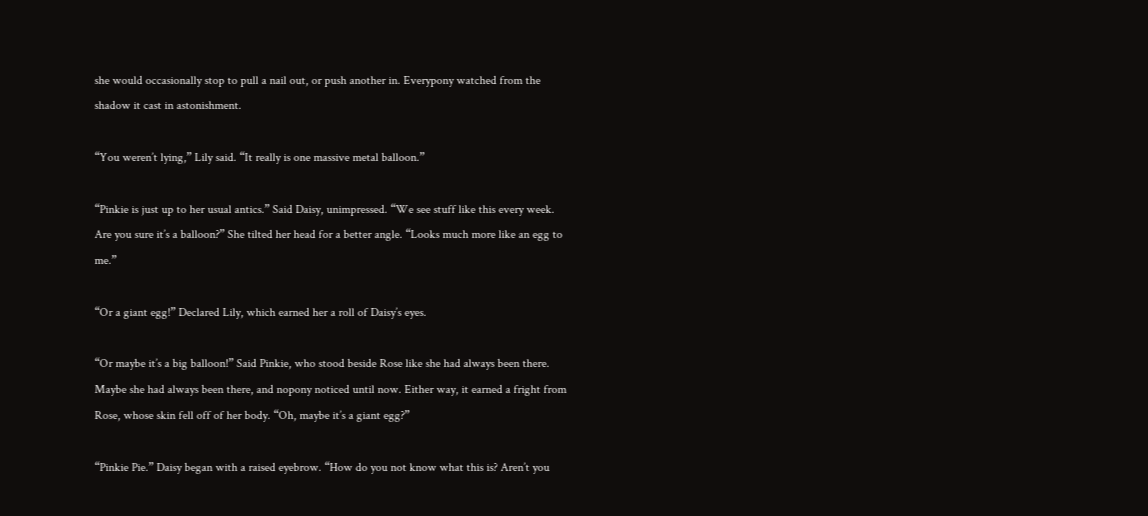she would occasionally stop to pull a nail out, or push another in. Everypony watched from the shadow it cast in astonishment.

“You weren’t lying,” Lily said. “It really is one massive metal balloon.”

“Pinkie is just up to her usual antics.” Said Daisy, unimpressed. “We see stuff like this every week. Are you sure it’s a balloon?” She tilted her head for a better angle. “Looks much more like an egg to me.”

“Or a giant egg!” Declared Lily, which earned her a roll of Daisy’s eyes.

“Or maybe it’s a big balloon!” Said Pinkie, who stood beside Rose like she had always been there. Maybe she had always been there, and nopony noticed until now. Either way, it earned a fright from Rose, whose skin fell off of her body. “Oh, maybe it’s a giant egg?”

“Pinkie Pie.” Daisy began with a raised eyebrow. “How do you not know what this is? Aren’t you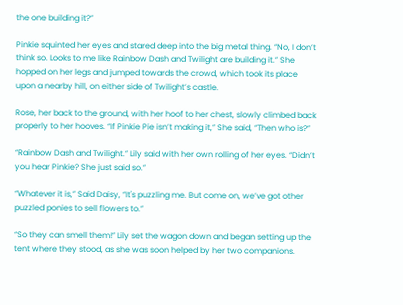the one building it?”

Pinkie squinted her eyes and stared deep into the big metal thing. “No, I don’t think so. Looks to me like Rainbow Dash and Twilight are building it.” She hopped on her legs and jumped towards the crowd, which took its place upon a nearby hill, on either side of Twilight’s castle.

Rose, her back to the ground, with her hoof to her chest, slowly climbed back properly to her hooves. “If Pinkie Pie isn’t making it,” She said, “Then who is?”

“Rainbow Dash and Twilight.” Lily said with her own rolling of her eyes. “Didn’t you hear Pinkie? She just said so.”

“Whatever it is,” Said Daisy, “It's puzzling me. But come on, we’ve got other puzzled ponies to sell flowers to.”

“So they can smell them!” Lily set the wagon down and began setting up the tent where they stood, as she was soon helped by her two companions.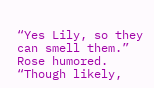“Yes Lily, so they can smell them.” Rose humored. “Though likely,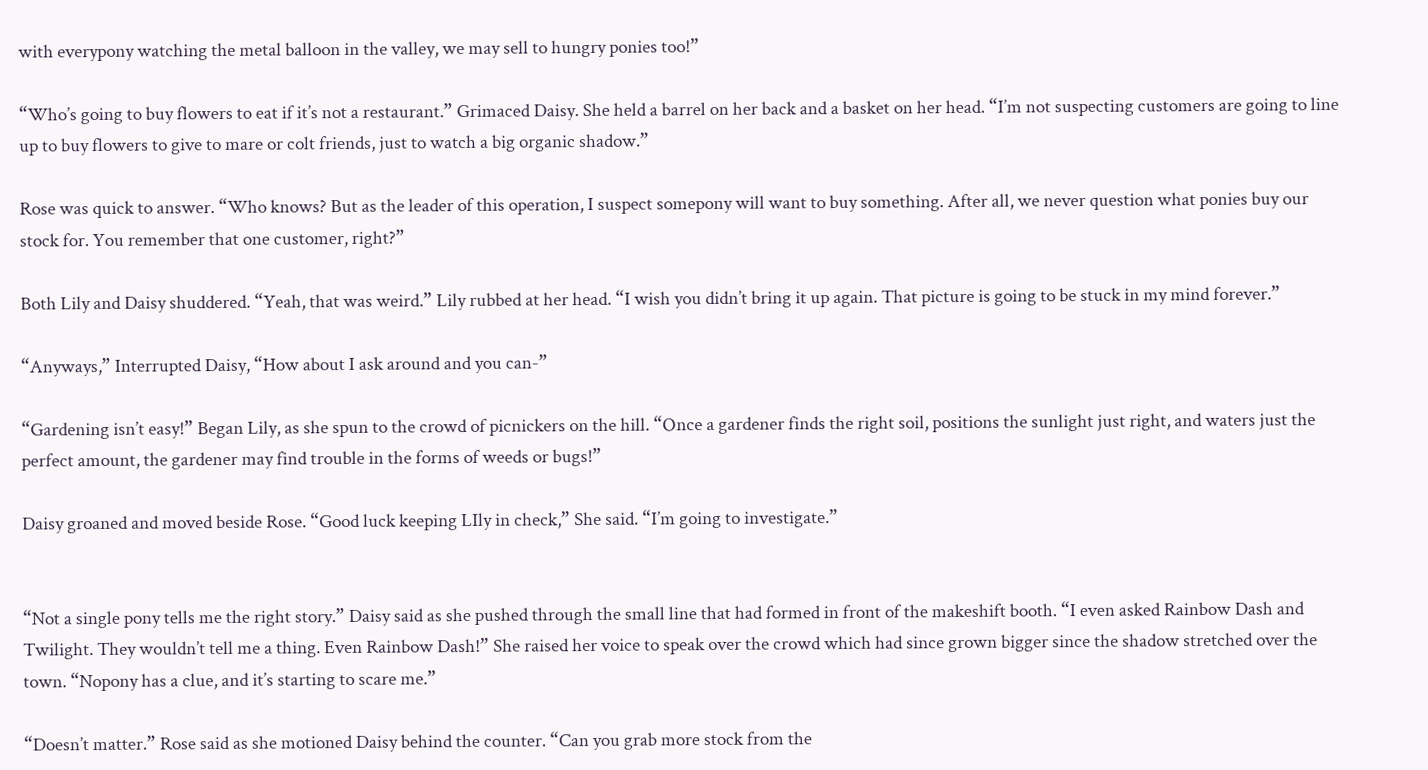with everypony watching the metal balloon in the valley, we may sell to hungry ponies too!”

“Who’s going to buy flowers to eat if it’s not a restaurant.” Grimaced Daisy. She held a barrel on her back and a basket on her head. “I’m not suspecting customers are going to line up to buy flowers to give to mare or colt friends, just to watch a big organic shadow.”

Rose was quick to answer. “Who knows? But as the leader of this operation, I suspect somepony will want to buy something. After all, we never question what ponies buy our stock for. You remember that one customer, right?”

Both Lily and Daisy shuddered. “Yeah, that was weird.” Lily rubbed at her head. “I wish you didn’t bring it up again. That picture is going to be stuck in my mind forever.”

“Anyways,” Interrupted Daisy, “How about I ask around and you can-”

“Gardening isn’t easy!” Began Lily, as she spun to the crowd of picnickers on the hill. “Once a gardener finds the right soil, positions the sunlight just right, and waters just the perfect amount, the gardener may find trouble in the forms of weeds or bugs!”

Daisy groaned and moved beside Rose. “Good luck keeping LIly in check,” She said. “I’m going to investigate.”


“Not a single pony tells me the right story.” Daisy said as she pushed through the small line that had formed in front of the makeshift booth. “I even asked Rainbow Dash and Twilight. They wouldn’t tell me a thing. Even Rainbow Dash!” She raised her voice to speak over the crowd which had since grown bigger since the shadow stretched over the town. “Nopony has a clue, and it’s starting to scare me.”

“Doesn’t matter.” Rose said as she motioned Daisy behind the counter. “Can you grab more stock from the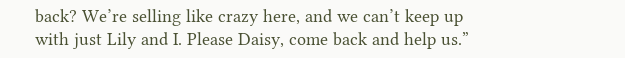back? We’re selling like crazy here, and we can’t keep up with just Lily and I. Please Daisy, come back and help us.”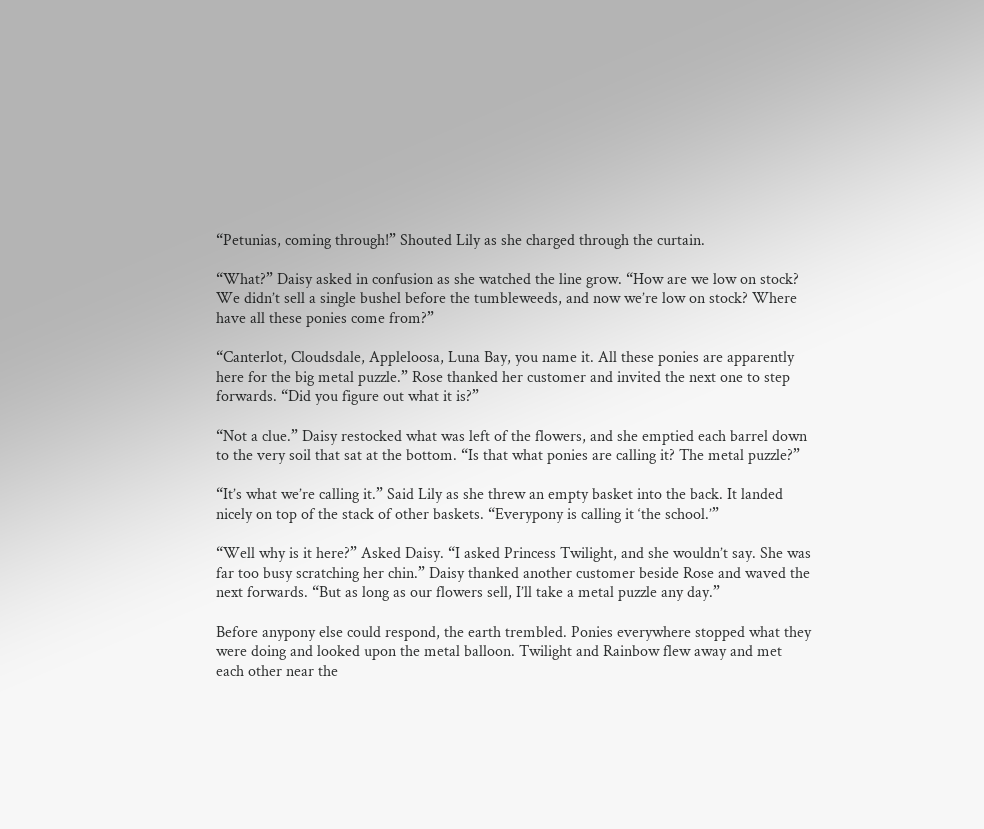“Petunias, coming through!” Shouted Lily as she charged through the curtain.

“What?” Daisy asked in confusion as she watched the line grow. “How are we low on stock? We didn’t sell a single bushel before the tumbleweeds, and now we’re low on stock? Where have all these ponies come from?”

“Canterlot, Cloudsdale, Appleloosa, Luna Bay, you name it. All these ponies are apparently here for the big metal puzzle.” Rose thanked her customer and invited the next one to step forwards. “Did you figure out what it is?”

“Not a clue.” Daisy restocked what was left of the flowers, and she emptied each barrel down to the very soil that sat at the bottom. “Is that what ponies are calling it? The metal puzzle?”

“It’s what we’re calling it.” Said Lily as she threw an empty basket into the back. It landed nicely on top of the stack of other baskets. “Everypony is calling it ‘the school.’”

“Well why is it here?” Asked Daisy. “I asked Princess Twilight, and she wouldn’t say. She was far too busy scratching her chin.” Daisy thanked another customer beside Rose and waved the next forwards. “But as long as our flowers sell, I’ll take a metal puzzle any day.”

Before anypony else could respond, the earth trembled. Ponies everywhere stopped what they were doing and looked upon the metal balloon. Twilight and Rainbow flew away and met each other near the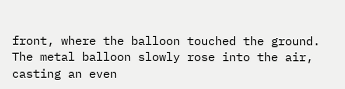front, where the balloon touched the ground. The metal balloon slowly rose into the air, casting an even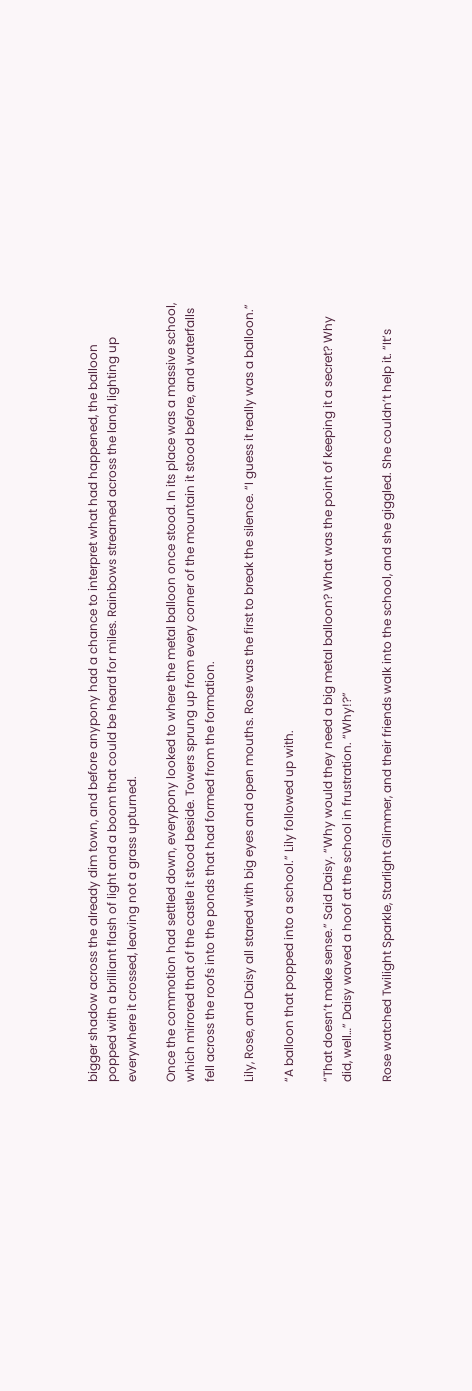bigger shadow across the already dim town, and before anypony had a chance to interpret what had happened, the balloon popped with a brilliant flash of light and a boom that could be heard for miles. Rainbows streamed across the land, lighting up everywhere it crossed, leaving not a grass upturned.

Once the commotion had settled down, everypony looked to where the metal balloon once stood. In its place was a massive school, which mirrored that of the castle it stood beside. Towers sprung up from every corner of the mountain it stood before, and waterfalls fell across the roofs into the ponds that had formed from the formation.

Lily, Rose, and Daisy all stared with big eyes and open mouths. Rose was the first to break the silence. “I guess it really was a balloon.”

“A balloon that popped into a school.” Lily followed up with.

“That doesn’t make sense.” Said Daisy. “Why would they need a big metal balloon? What was the point of keeping it a secret? Why did, well…” Daisy waved a hoof at the school in frustration. “Why!?”

Rose watched Twilight Sparkle, Starlight Glimmer, and their friends walk into the school, and she giggled. She couldn’t help it. “It’s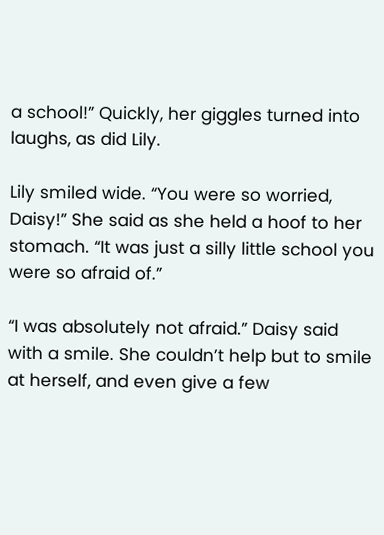a school!” Quickly, her giggles turned into laughs, as did Lily.

Lily smiled wide. “You were so worried, Daisy!” She said as she held a hoof to her stomach. “It was just a silly little school you were so afraid of.”

“I was absolutely not afraid.” Daisy said with a smile. She couldn’t help but to smile at herself, and even give a few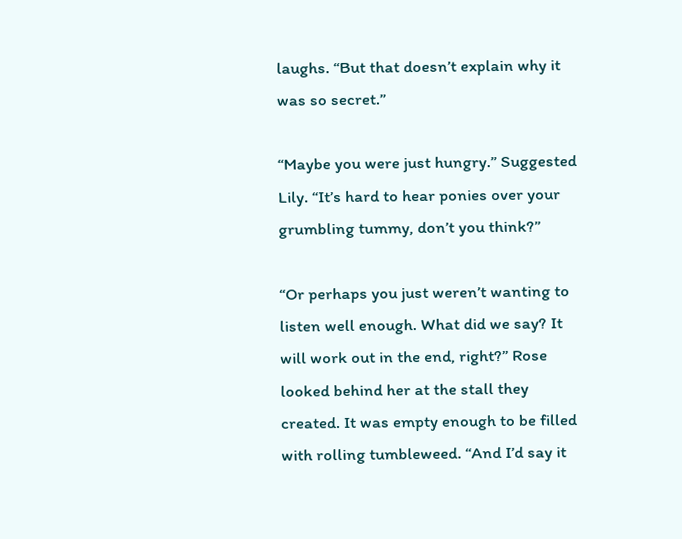laughs. “But that doesn’t explain why it was so secret.”

“Maybe you were just hungry.” Suggested Lily. “It’s hard to hear ponies over your grumbling tummy, don’t you think?”

“Or perhaps you just weren’t wanting to listen well enough. What did we say? It will work out in the end, right?” Rose looked behind her at the stall they created. It was empty enough to be filled with rolling tumbleweed. “And I’d say it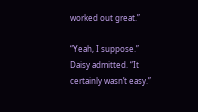worked out great.”

“Yeah, I suppose.” Daisy admitted. “It certainly wasn’t easy.”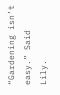“Gardening isn’t easy.” Said Lily.